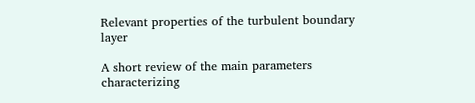Relevant properties of the turbulent boundary layer

A short review of the main parameters characterizing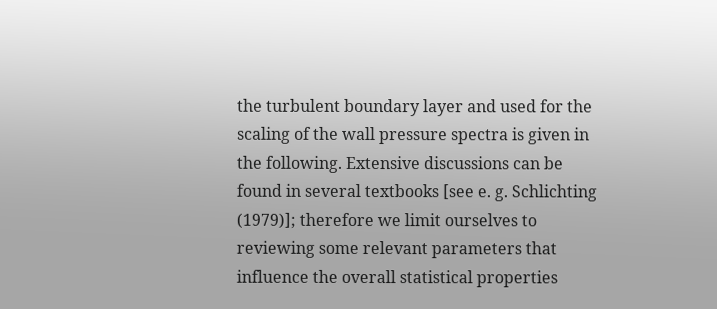the turbulent boundary layer and used for the scaling of the wall pressure spectra is given in the following. Extensive discussions can be found in several textbooks [see e. g. Schlichting (1979)]; therefore we limit ourselves to reviewing some relevant parameters that influence the overall statistical properties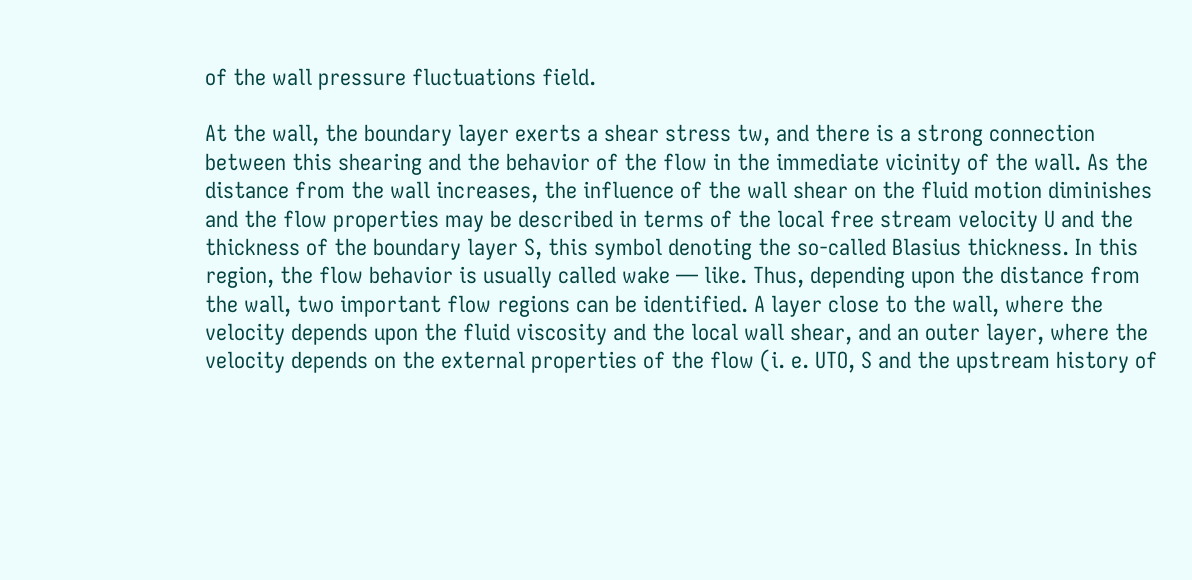of the wall pressure fluctuations field.

At the wall, the boundary layer exerts a shear stress tw, and there is a strong connection between this shearing and the behavior of the flow in the immediate vicinity of the wall. As the distance from the wall increases, the influence of the wall shear on the fluid motion diminishes and the flow properties may be described in terms of the local free stream velocity U and the thickness of the boundary layer S, this symbol denoting the so-called Blasius thickness. In this region, the flow behavior is usually called wake — like. Thus, depending upon the distance from the wall, two important flow regions can be identified. A layer close to the wall, where the velocity depends upon the fluid viscosity and the local wall shear, and an outer layer, where the velocity depends on the external properties of the flow (i. e. UTO, S and the upstream history of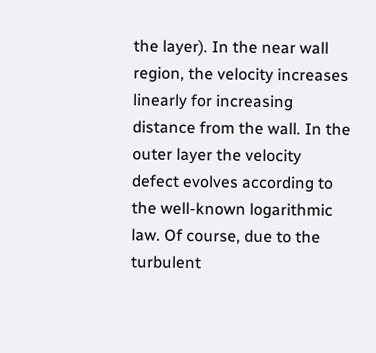the layer). In the near wall region, the velocity increases linearly for increasing distance from the wall. In the outer layer the velocity defect evolves according to the well-known logarithmic law. Of course, due to the turbulent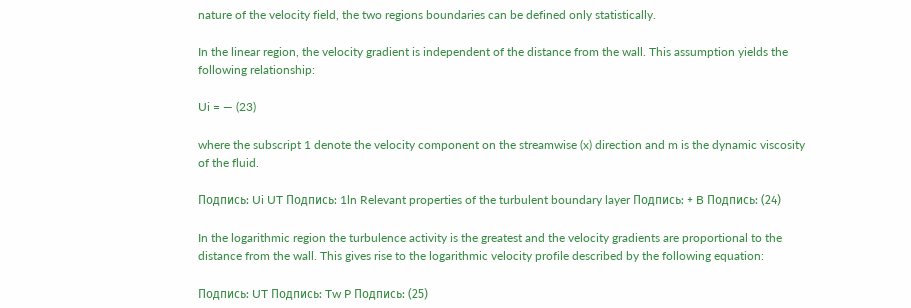nature of the velocity field, the two regions boundaries can be defined only statistically.

In the linear region, the velocity gradient is independent of the distance from the wall. This assumption yields the following relationship:

Ui = — (23)

where the subscript 1 denote the velocity component on the streamwise (x) direction and m is the dynamic viscosity of the fluid.

Подпись: Ui UT Подпись: 1ln Relevant properties of the turbulent boundary layer Подпись: + B Подпись: (24)

In the logarithmic region the turbulence activity is the greatest and the velocity gradients are proportional to the distance from the wall. This gives rise to the logarithmic velocity profile described by the following equation:

Подпись: UT Подпись: Tw P Подпись: (25)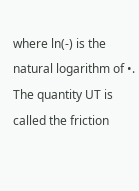where ln(-) is the natural logarithm of •. The quantity UT is called the friction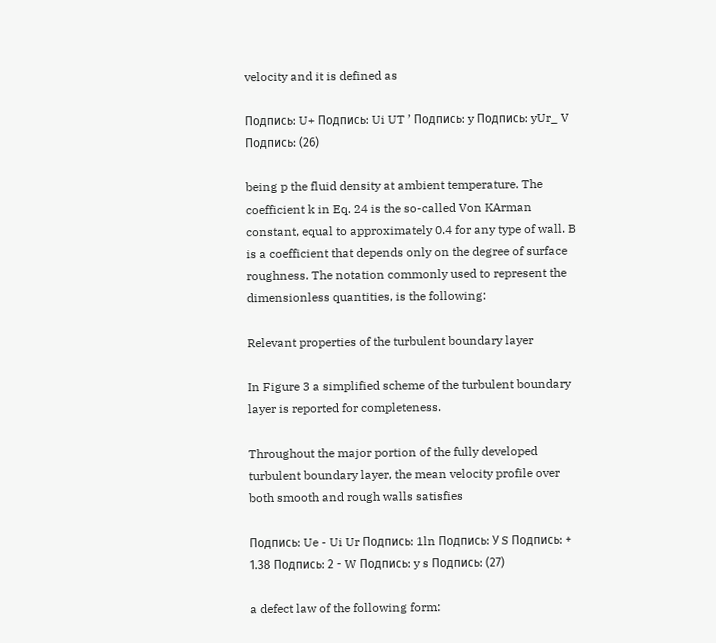velocity and it is defined as

Подпись: U+ Подпись: Ui UT ’ Подпись: y Подпись: yUr_ V Подпись: (26)

being p the fluid density at ambient temperature. The coefficient k in Eq. 24 is the so-called Von KArman constant, equal to approximately 0.4 for any type of wall. B is a coefficient that depends only on the degree of surface roughness. The notation commonly used to represent the dimensionless quantities, is the following:

Relevant properties of the turbulent boundary layer

In Figure 3 a simplified scheme of the turbulent boundary layer is reported for completeness.

Throughout the major portion of the fully developed turbulent boundary layer, the mean velocity profile over both smooth and rough walls satisfies

Подпись: Ue - Ui Ur Подпись: 1ln Подпись: У S Подпись: + 1.38 Подпись: 2 - W Подпись: y s Подпись: (27)

a defect law of the following form: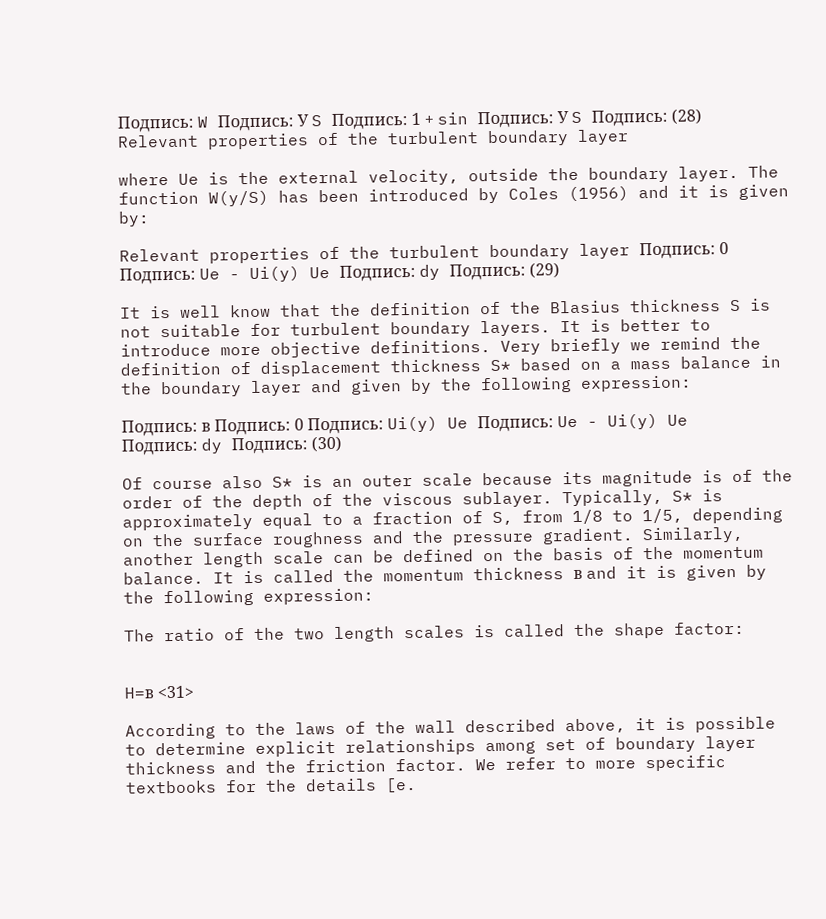Подпись: W Подпись: У S Подпись: 1 + sin Подпись: У S Подпись: (28)
Relevant properties of the turbulent boundary layer

where Ue is the external velocity, outside the boundary layer. The function W(y/S) has been introduced by Coles (1956) and it is given by:

Relevant properties of the turbulent boundary layer Подпись: 0 Подпись: Ue - Ui(y) Ue Подпись: dy Подпись: (29)

It is well know that the definition of the Blasius thickness S is not suitable for turbulent boundary layers. It is better to introduce more objective definitions. Very briefly we remind the definition of displacement thickness S* based on a mass balance in the boundary layer and given by the following expression:

Подпись: в Подпись: 0 Подпись: Ui(y) Ue Подпись: Ue - Ui(y) Ue Подпись: dy Подпись: (30)

Of course also S* is an outer scale because its magnitude is of the order of the depth of the viscous sublayer. Typically, S* is approximately equal to a fraction of S, from 1/8 to 1/5, depending on the surface roughness and the pressure gradient. Similarly, another length scale can be defined on the basis of the momentum balance. It is called the momentum thickness в and it is given by the following expression:

The ratio of the two length scales is called the shape factor:


H=в <31>

According to the laws of the wall described above, it is possible to determine explicit relationships among set of boundary layer thickness and the friction factor. We refer to more specific textbooks for the details [e.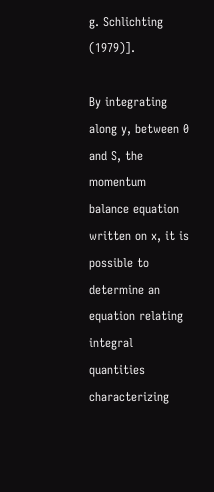g. Schlichting (1979)].

By integrating along y, between 0 and S, the momentum balance equation written on x, it is possible to determine an equation relating integral quantities characterizing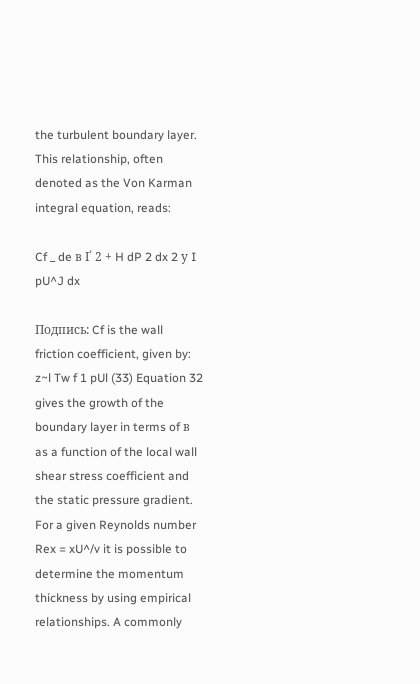the turbulent boundary layer. This relationship, often denoted as the Von Karman integral equation, reads:

Cf _ de в Ґ 2 + H dP 2 dx 2 у I pU^J dx

Подпись: Cf is the wall friction coefficient, given by: z~l Tw f 1 pUl (33) Equation 32 gives the growth of the boundary layer in terms of в as a function of the local wall shear stress coefficient and the static pressure gradient. For a given Reynolds number Rex = xU^/v it is possible to determine the momentum thickness by using empirical relationships. A commonly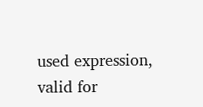used expression, valid for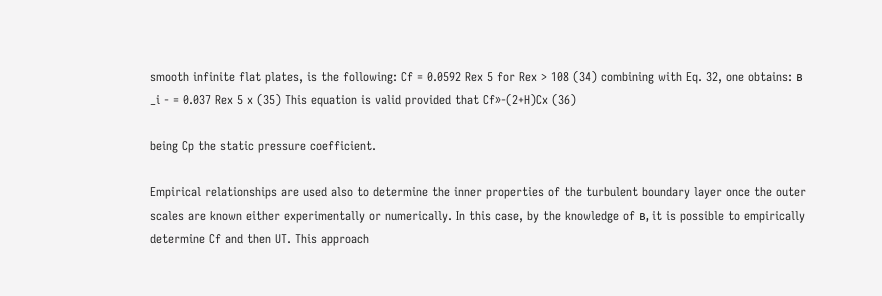smooth infinite flat plates, is the following: Cf = 0.0592 Rex 5 for Rex > 108 (34) combining with Eq. 32, one obtains: в _i - = 0.037 Rex 5 x (35) This equation is valid provided that Cf»-(2+H)Cx (36)

being Cp the static pressure coefficient.

Empirical relationships are used also to determine the inner properties of the turbulent boundary layer once the outer scales are known either experimentally or numerically. In this case, by the knowledge of в, it is possible to empirically determine Cf and then UT. This approach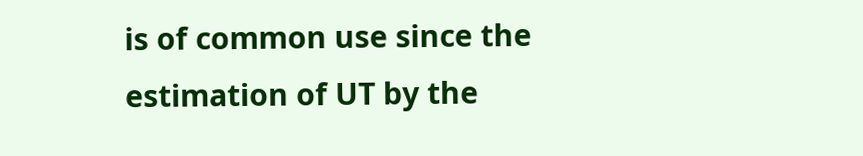is of common use since the estimation of UT by the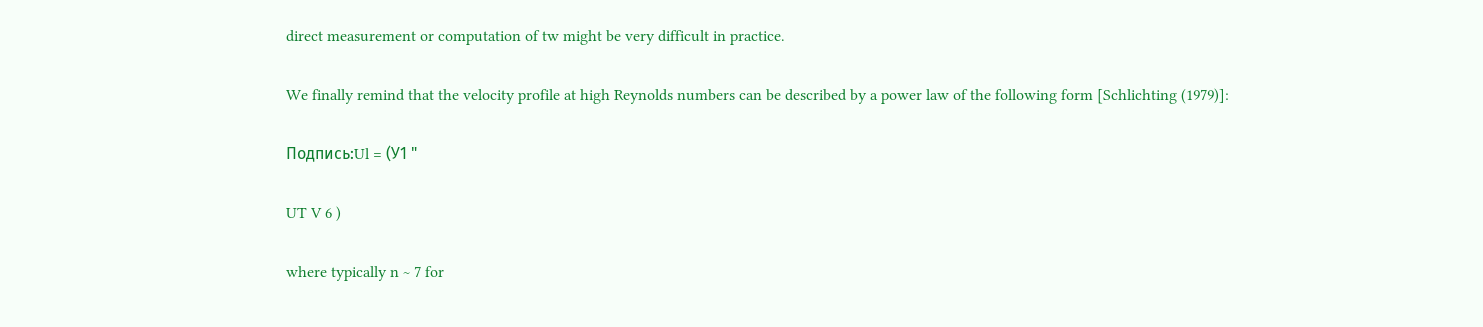direct measurement or computation of tw might be very difficult in practice.

We finally remind that the velocity profile at high Reynolds numbers can be described by a power law of the following form [Schlichting (1979)]:

Подпись:Ul = (У1 "

UT V 6 )

where typically n ~ 7 for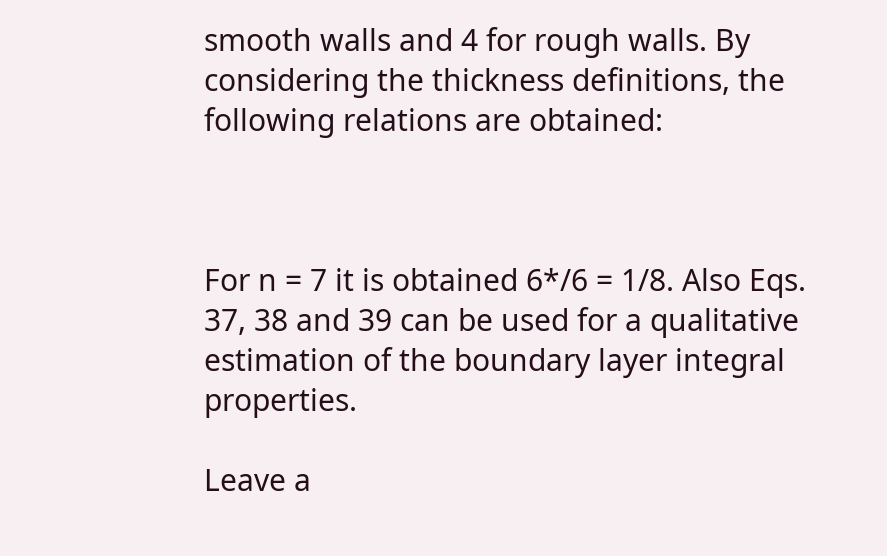smooth walls and 4 for rough walls. By considering the thickness definitions, the following relations are obtained:



For n = 7 it is obtained 6*/6 = 1/8. Also Eqs. 37, 38 and 39 can be used for a qualitative estimation of the boundary layer integral properties.

Leave a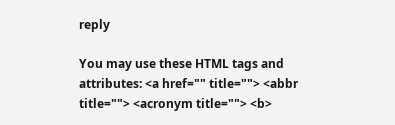reply

You may use these HTML tags and attributes: <a href="" title=""> <abbr title=""> <acronym title=""> <b>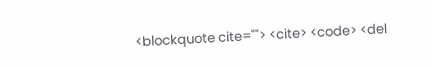<blockquote cite=""> <cite> <code> <del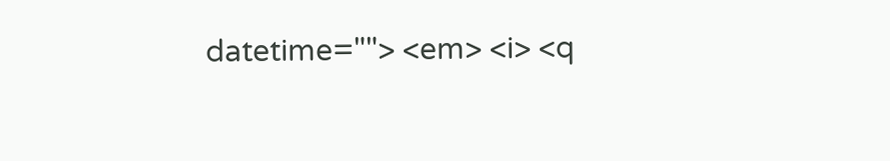datetime=""> <em> <i> <q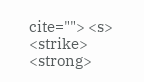cite=""> <s> <strike> <strong>